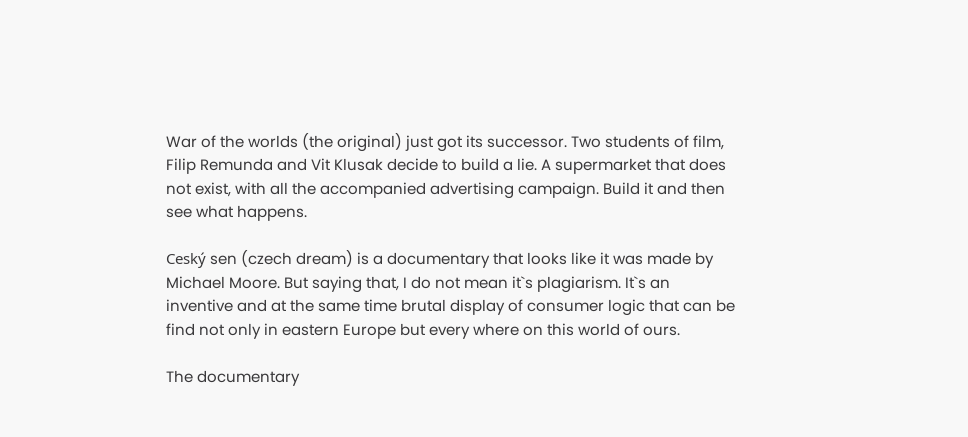War of the worlds (the original) just got its successor. Two students of film, Filip Remunda and Vit Klusak decide to build a lie. A supermarket that does not exist, with all the accompanied advertising campaign. Build it and then see what happens.

Ceský sen (czech dream) is a documentary that looks like it was made by Michael Moore. But saying that, I do not mean it`s plagiarism. It`s an inventive and at the same time brutal display of consumer logic that can be find not only in eastern Europe but every where on this world of ours.

The documentary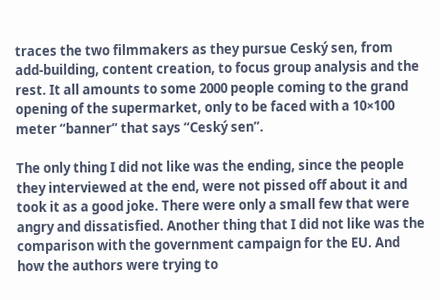traces the two filmmakers as they pursue Ceský sen, from add-building, content creation, to focus group analysis and the rest. It all amounts to some 2000 people coming to the grand opening of the supermarket, only to be faced with a 10×100 meter “banner” that says “Ceský sen”.

The only thing I did not like was the ending, since the people they interviewed at the end, were not pissed off about it and took it as a good joke. There were only a small few that were angry and dissatisfied. Another thing that I did not like was the comparison with the government campaign for the EU. And how the authors were trying to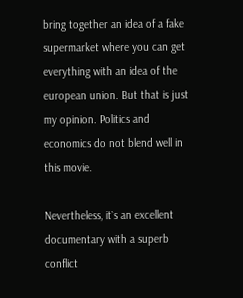bring together an idea of a fake supermarket where you can get everything with an idea of the european union. But that is just my opinion. Politics and economics do not blend well in this movie.

Nevertheless, it`s an excellent documentary with a superb conflict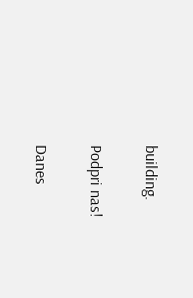building.

Podpri nas!

Danes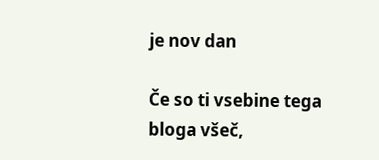je nov dan

Če so ti vsebine tega bloga všeč,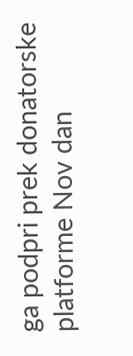ga podpri prek donatorske platforme Nov dan